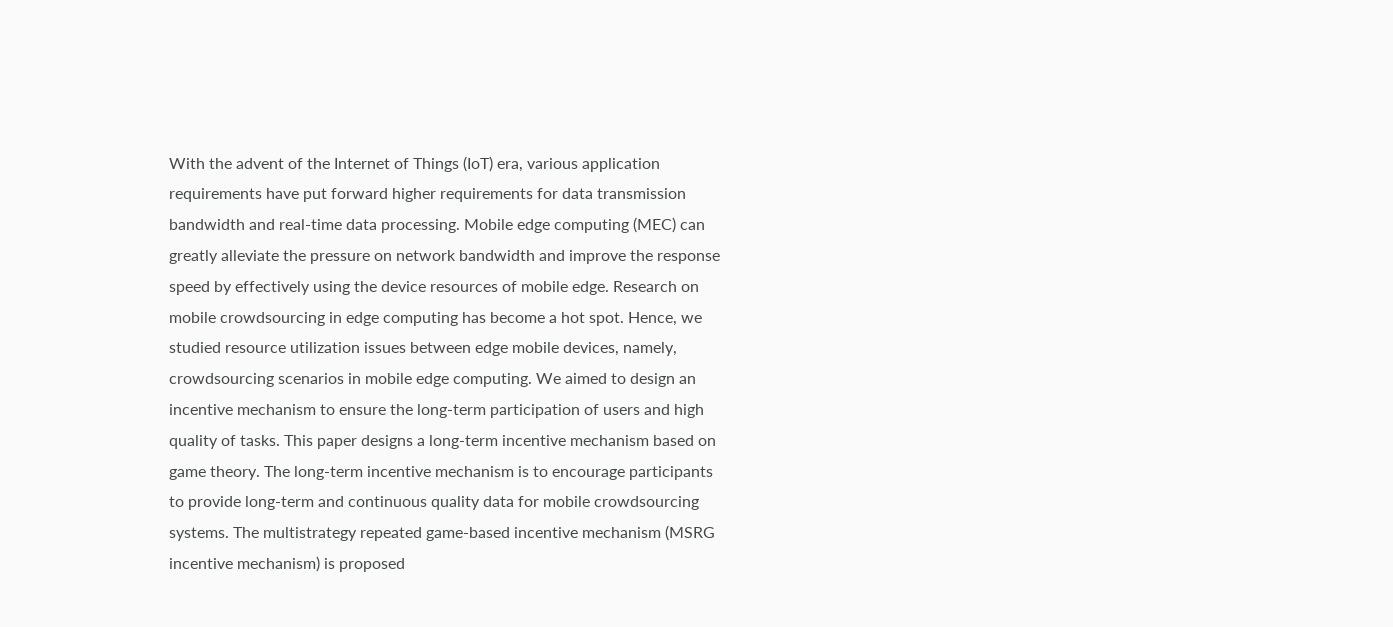With the advent of the Internet of Things (IoT) era, various application requirements have put forward higher requirements for data transmission bandwidth and real-time data processing. Mobile edge computing (MEC) can greatly alleviate the pressure on network bandwidth and improve the response speed by effectively using the device resources of mobile edge. Research on mobile crowdsourcing in edge computing has become a hot spot. Hence, we studied resource utilization issues between edge mobile devices, namely, crowdsourcing scenarios in mobile edge computing. We aimed to design an incentive mechanism to ensure the long-term participation of users and high quality of tasks. This paper designs a long-term incentive mechanism based on game theory. The long-term incentive mechanism is to encourage participants to provide long-term and continuous quality data for mobile crowdsourcing systems. The multistrategy repeated game-based incentive mechanism (MSRG incentive mechanism) is proposed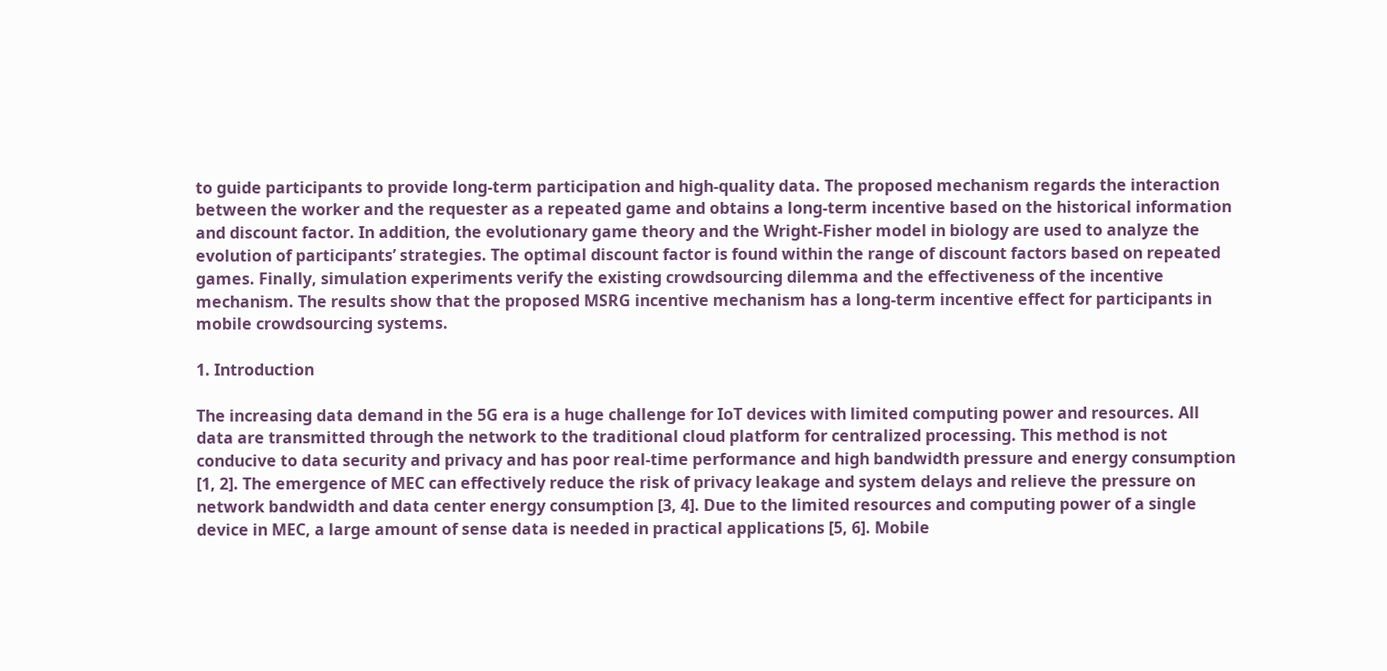to guide participants to provide long-term participation and high-quality data. The proposed mechanism regards the interaction between the worker and the requester as a repeated game and obtains a long-term incentive based on the historical information and discount factor. In addition, the evolutionary game theory and the Wright-Fisher model in biology are used to analyze the evolution of participants’ strategies. The optimal discount factor is found within the range of discount factors based on repeated games. Finally, simulation experiments verify the existing crowdsourcing dilemma and the effectiveness of the incentive mechanism. The results show that the proposed MSRG incentive mechanism has a long-term incentive effect for participants in mobile crowdsourcing systems.

1. Introduction

The increasing data demand in the 5G era is a huge challenge for IoT devices with limited computing power and resources. All data are transmitted through the network to the traditional cloud platform for centralized processing. This method is not conducive to data security and privacy and has poor real-time performance and high bandwidth pressure and energy consumption [1, 2]. The emergence of MEC can effectively reduce the risk of privacy leakage and system delays and relieve the pressure on network bandwidth and data center energy consumption [3, 4]. Due to the limited resources and computing power of a single device in MEC, a large amount of sense data is needed in practical applications [5, 6]. Mobile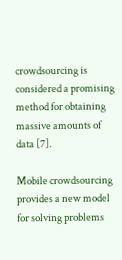crowdsourcing is considered a promising method for obtaining massive amounts of data [7].

Mobile crowdsourcing provides a new model for solving problems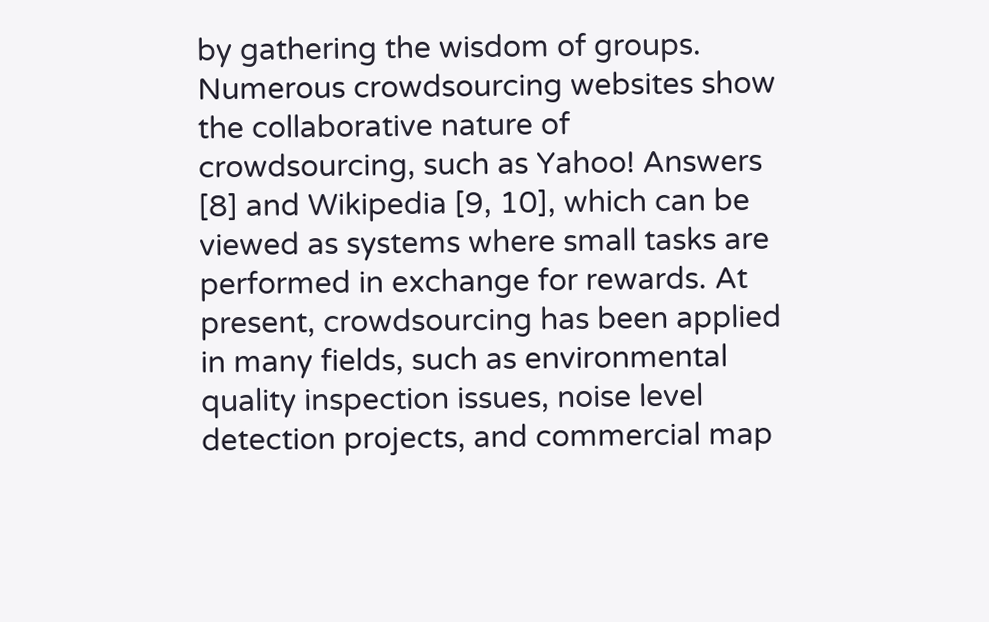by gathering the wisdom of groups. Numerous crowdsourcing websites show the collaborative nature of crowdsourcing, such as Yahoo! Answers [8] and Wikipedia [9, 10], which can be viewed as systems where small tasks are performed in exchange for rewards. At present, crowdsourcing has been applied in many fields, such as environmental quality inspection issues, noise level detection projects, and commercial map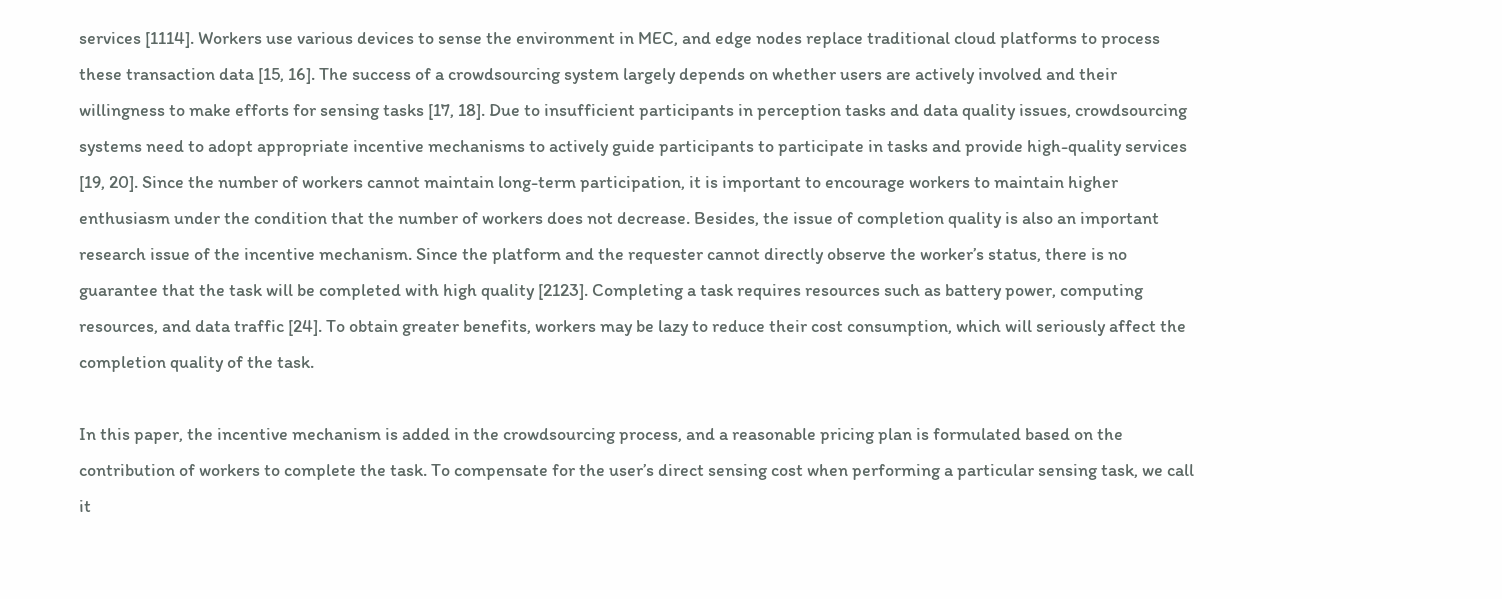services [1114]. Workers use various devices to sense the environment in MEC, and edge nodes replace traditional cloud platforms to process these transaction data [15, 16]. The success of a crowdsourcing system largely depends on whether users are actively involved and their willingness to make efforts for sensing tasks [17, 18]. Due to insufficient participants in perception tasks and data quality issues, crowdsourcing systems need to adopt appropriate incentive mechanisms to actively guide participants to participate in tasks and provide high-quality services [19, 20]. Since the number of workers cannot maintain long-term participation, it is important to encourage workers to maintain higher enthusiasm under the condition that the number of workers does not decrease. Besides, the issue of completion quality is also an important research issue of the incentive mechanism. Since the platform and the requester cannot directly observe the worker’s status, there is no guarantee that the task will be completed with high quality [2123]. Completing a task requires resources such as battery power, computing resources, and data traffic [24]. To obtain greater benefits, workers may be lazy to reduce their cost consumption, which will seriously affect the completion quality of the task.

In this paper, the incentive mechanism is added in the crowdsourcing process, and a reasonable pricing plan is formulated based on the contribution of workers to complete the task. To compensate for the user’s direct sensing cost when performing a particular sensing task, we call it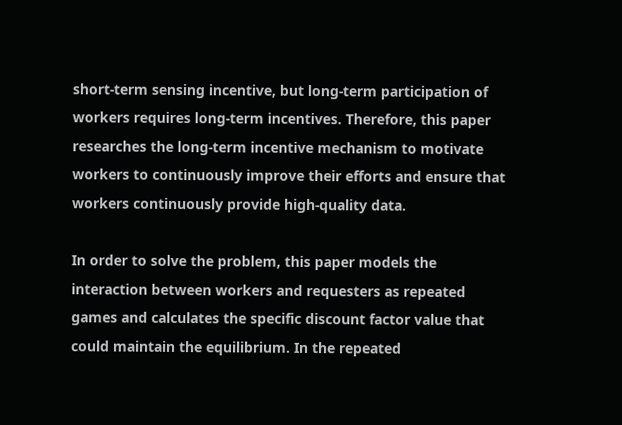short-term sensing incentive, but long-term participation of workers requires long-term incentives. Therefore, this paper researches the long-term incentive mechanism to motivate workers to continuously improve their efforts and ensure that workers continuously provide high-quality data.

In order to solve the problem, this paper models the interaction between workers and requesters as repeated games and calculates the specific discount factor value that could maintain the equilibrium. In the repeated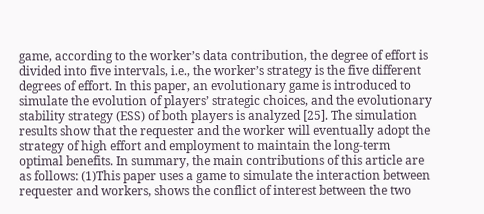game, according to the worker’s data contribution, the degree of effort is divided into five intervals, i.e., the worker’s strategy is the five different degrees of effort. In this paper, an evolutionary game is introduced to simulate the evolution of players’ strategic choices, and the evolutionary stability strategy (ESS) of both players is analyzed [25]. The simulation results show that the requester and the worker will eventually adopt the strategy of high effort and employment to maintain the long-term optimal benefits. In summary, the main contributions of this article are as follows: (1)This paper uses a game to simulate the interaction between requester and workers, shows the conflict of interest between the two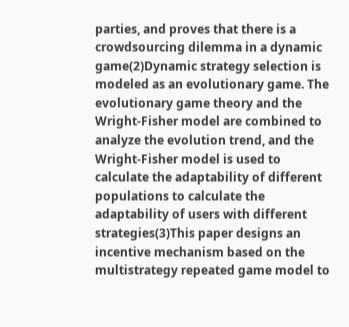parties, and proves that there is a crowdsourcing dilemma in a dynamic game(2)Dynamic strategy selection is modeled as an evolutionary game. The evolutionary game theory and the Wright-Fisher model are combined to analyze the evolution trend, and the Wright-Fisher model is used to calculate the adaptability of different populations to calculate the adaptability of users with different strategies(3)This paper designs an incentive mechanism based on the multistrategy repeated game model to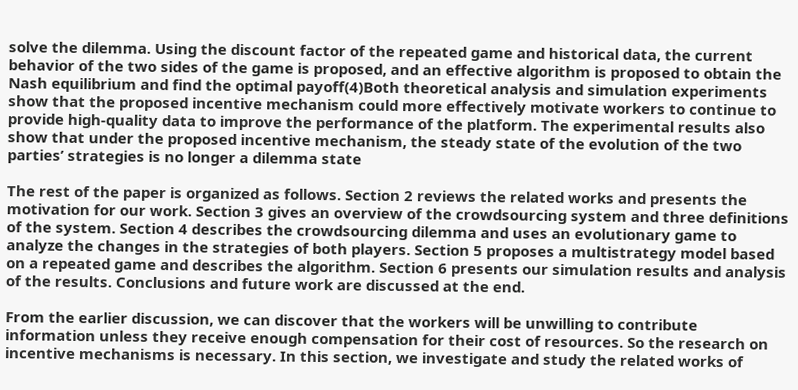solve the dilemma. Using the discount factor of the repeated game and historical data, the current behavior of the two sides of the game is proposed, and an effective algorithm is proposed to obtain the Nash equilibrium and find the optimal payoff(4)Both theoretical analysis and simulation experiments show that the proposed incentive mechanism could more effectively motivate workers to continue to provide high-quality data to improve the performance of the platform. The experimental results also show that under the proposed incentive mechanism, the steady state of the evolution of the two parties’ strategies is no longer a dilemma state

The rest of the paper is organized as follows. Section 2 reviews the related works and presents the motivation for our work. Section 3 gives an overview of the crowdsourcing system and three definitions of the system. Section 4 describes the crowdsourcing dilemma and uses an evolutionary game to analyze the changes in the strategies of both players. Section 5 proposes a multistrategy model based on a repeated game and describes the algorithm. Section 6 presents our simulation results and analysis of the results. Conclusions and future work are discussed at the end.

From the earlier discussion, we can discover that the workers will be unwilling to contribute information unless they receive enough compensation for their cost of resources. So the research on incentive mechanisms is necessary. In this section, we investigate and study the related works of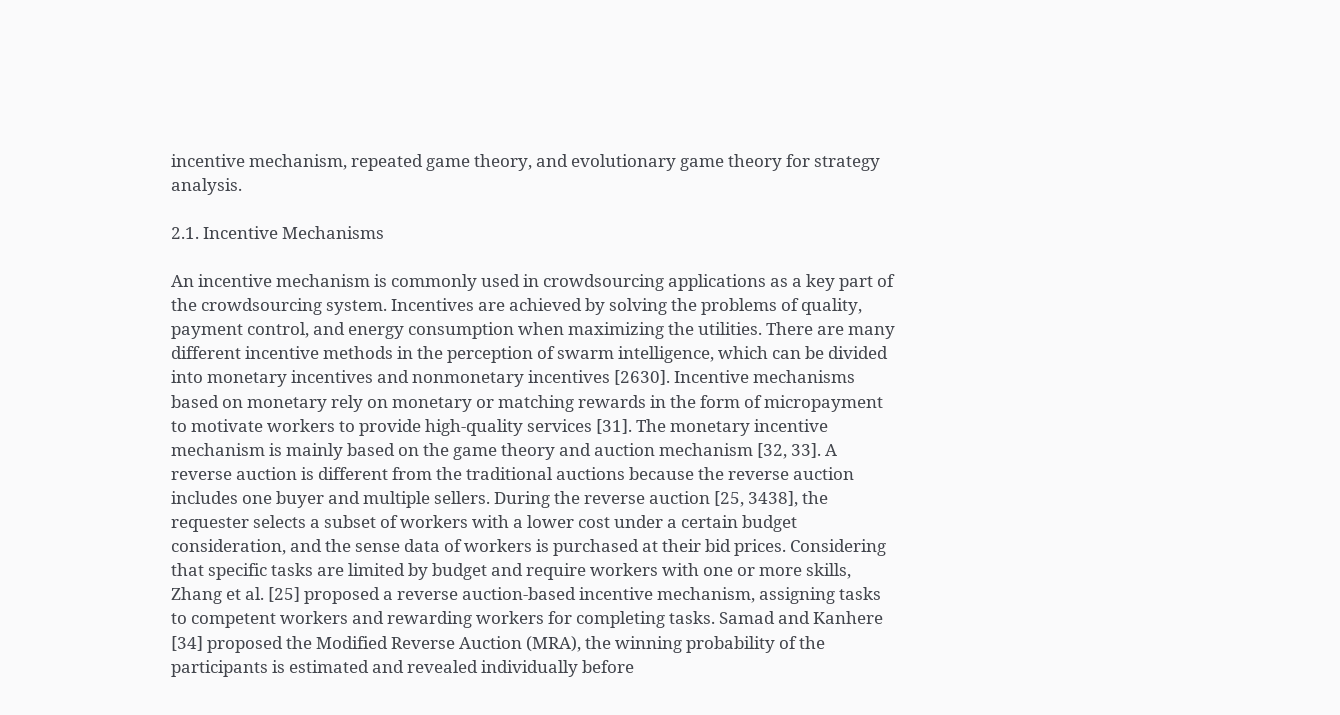incentive mechanism, repeated game theory, and evolutionary game theory for strategy analysis.

2.1. Incentive Mechanisms

An incentive mechanism is commonly used in crowdsourcing applications as a key part of the crowdsourcing system. Incentives are achieved by solving the problems of quality, payment control, and energy consumption when maximizing the utilities. There are many different incentive methods in the perception of swarm intelligence, which can be divided into monetary incentives and nonmonetary incentives [2630]. Incentive mechanisms based on monetary rely on monetary or matching rewards in the form of micropayment to motivate workers to provide high-quality services [31]. The monetary incentive mechanism is mainly based on the game theory and auction mechanism [32, 33]. A reverse auction is different from the traditional auctions because the reverse auction includes one buyer and multiple sellers. During the reverse auction [25, 3438], the requester selects a subset of workers with a lower cost under a certain budget consideration, and the sense data of workers is purchased at their bid prices. Considering that specific tasks are limited by budget and require workers with one or more skills, Zhang et al. [25] proposed a reverse auction-based incentive mechanism, assigning tasks to competent workers and rewarding workers for completing tasks. Samad and Kanhere [34] proposed the Modified Reverse Auction (MRA), the winning probability of the participants is estimated and revealed individually before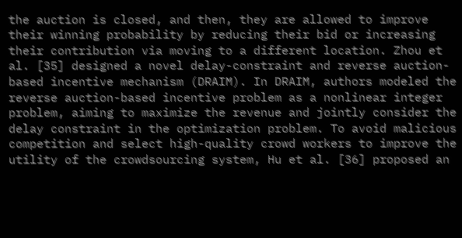the auction is closed, and then, they are allowed to improve their winning probability by reducing their bid or increasing their contribution via moving to a different location. Zhou et al. [35] designed a novel delay-constraint and reverse auction-based incentive mechanism (DRAIM). In DRAIM, authors modeled the reverse auction-based incentive problem as a nonlinear integer problem, aiming to maximize the revenue and jointly consider the delay constraint in the optimization problem. To avoid malicious competition and select high-quality crowd workers to improve the utility of the crowdsourcing system, Hu et al. [36] proposed an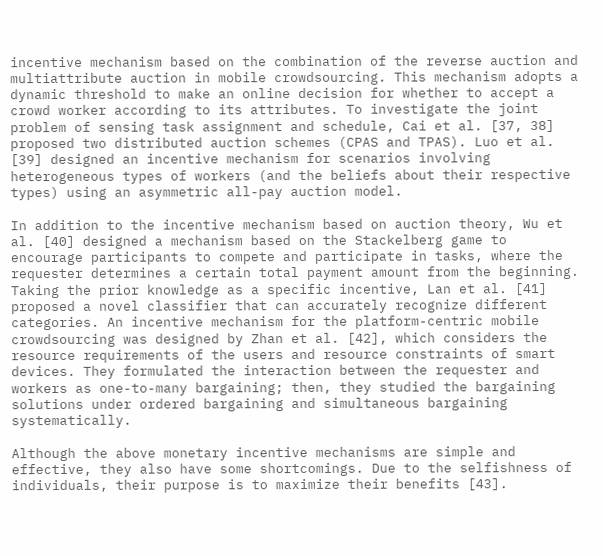incentive mechanism based on the combination of the reverse auction and multiattribute auction in mobile crowdsourcing. This mechanism adopts a dynamic threshold to make an online decision for whether to accept a crowd worker according to its attributes. To investigate the joint problem of sensing task assignment and schedule, Cai et al. [37, 38] proposed two distributed auction schemes (CPAS and TPAS). Luo et al. [39] designed an incentive mechanism for scenarios involving heterogeneous types of workers (and the beliefs about their respective types) using an asymmetric all-pay auction model.

In addition to the incentive mechanism based on auction theory, Wu et al. [40] designed a mechanism based on the Stackelberg game to encourage participants to compete and participate in tasks, where the requester determines a certain total payment amount from the beginning. Taking the prior knowledge as a specific incentive, Lan et al. [41] proposed a novel classifier that can accurately recognize different categories. An incentive mechanism for the platform-centric mobile crowdsourcing was designed by Zhan et al. [42], which considers the resource requirements of the users and resource constraints of smart devices. They formulated the interaction between the requester and workers as one-to-many bargaining; then, they studied the bargaining solutions under ordered bargaining and simultaneous bargaining systematically.

Although the above monetary incentive mechanisms are simple and effective, they also have some shortcomings. Due to the selfishness of individuals, their purpose is to maximize their benefits [43].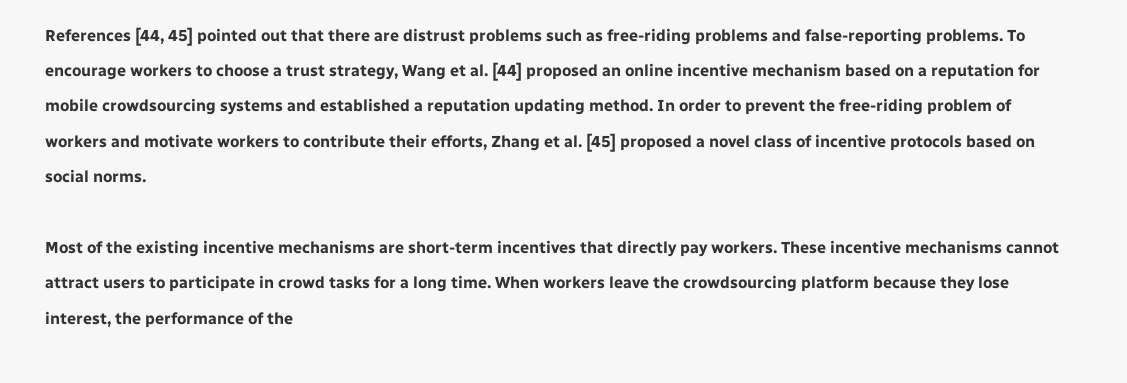References [44, 45] pointed out that there are distrust problems such as free-riding problems and false-reporting problems. To encourage workers to choose a trust strategy, Wang et al. [44] proposed an online incentive mechanism based on a reputation for mobile crowdsourcing systems and established a reputation updating method. In order to prevent the free-riding problem of workers and motivate workers to contribute their efforts, Zhang et al. [45] proposed a novel class of incentive protocols based on social norms.

Most of the existing incentive mechanisms are short-term incentives that directly pay workers. These incentive mechanisms cannot attract users to participate in crowd tasks for a long time. When workers leave the crowdsourcing platform because they lose interest, the performance of the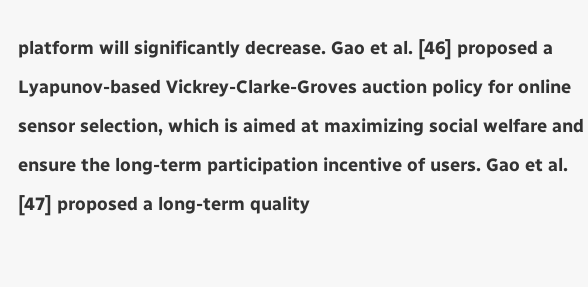platform will significantly decrease. Gao et al. [46] proposed a Lyapunov-based Vickrey-Clarke-Groves auction policy for online sensor selection, which is aimed at maximizing social welfare and ensure the long-term participation incentive of users. Gao et al. [47] proposed a long-term quality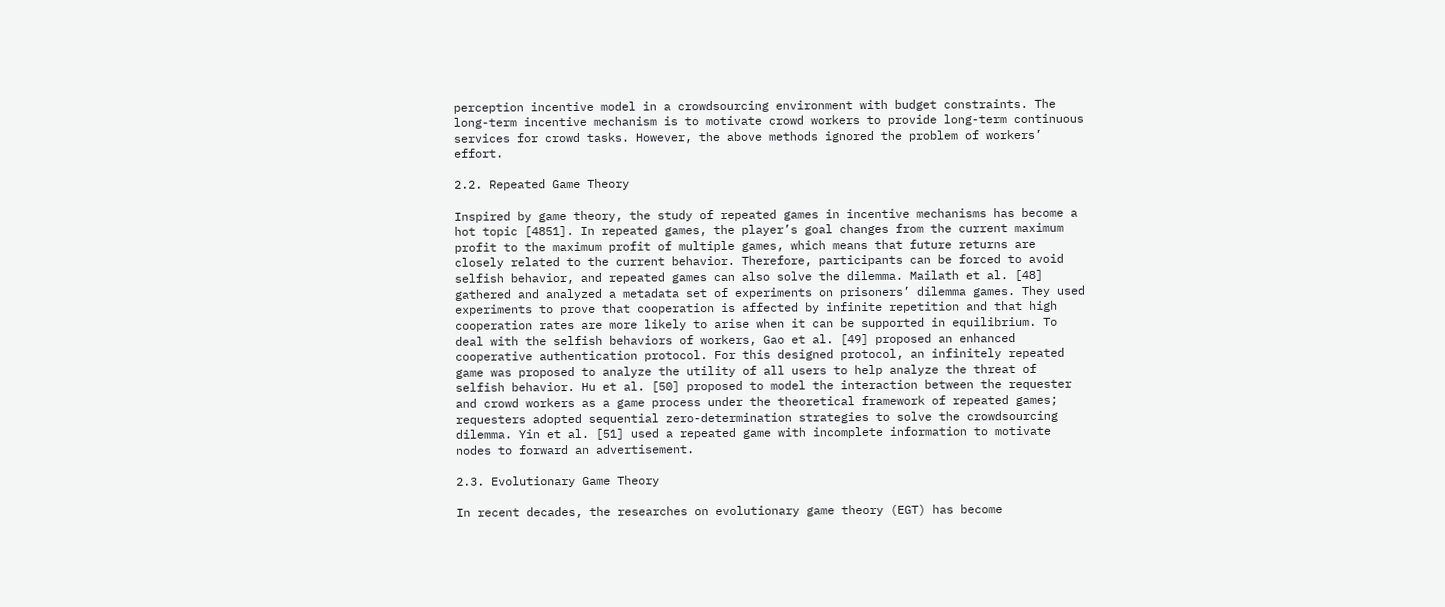perception incentive model in a crowdsourcing environment with budget constraints. The long-term incentive mechanism is to motivate crowd workers to provide long-term continuous services for crowd tasks. However, the above methods ignored the problem of workers’ effort.

2.2. Repeated Game Theory

Inspired by game theory, the study of repeated games in incentive mechanisms has become a hot topic [4851]. In repeated games, the player’s goal changes from the current maximum profit to the maximum profit of multiple games, which means that future returns are closely related to the current behavior. Therefore, participants can be forced to avoid selfish behavior, and repeated games can also solve the dilemma. Mailath et al. [48] gathered and analyzed a metadata set of experiments on prisoners’ dilemma games. They used experiments to prove that cooperation is affected by infinite repetition and that high cooperation rates are more likely to arise when it can be supported in equilibrium. To deal with the selfish behaviors of workers, Gao et al. [49] proposed an enhanced cooperative authentication protocol. For this designed protocol, an infinitely repeated game was proposed to analyze the utility of all users to help analyze the threat of selfish behavior. Hu et al. [50] proposed to model the interaction between the requester and crowd workers as a game process under the theoretical framework of repeated games; requesters adopted sequential zero-determination strategies to solve the crowdsourcing dilemma. Yin et al. [51] used a repeated game with incomplete information to motivate nodes to forward an advertisement.

2.3. Evolutionary Game Theory

In recent decades, the researches on evolutionary game theory (EGT) has become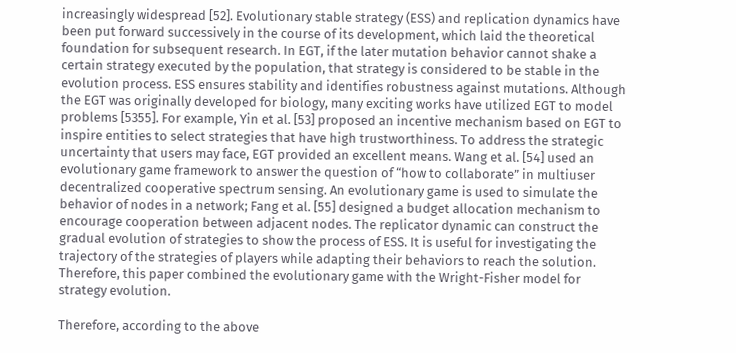increasingly widespread [52]. Evolutionary stable strategy (ESS) and replication dynamics have been put forward successively in the course of its development, which laid the theoretical foundation for subsequent research. In EGT, if the later mutation behavior cannot shake a certain strategy executed by the population, that strategy is considered to be stable in the evolution process. ESS ensures stability and identifies robustness against mutations. Although the EGT was originally developed for biology, many exciting works have utilized EGT to model problems [5355]. For example, Yin et al. [53] proposed an incentive mechanism based on EGT to inspire entities to select strategies that have high trustworthiness. To address the strategic uncertainty that users may face, EGT provided an excellent means. Wang et al. [54] used an evolutionary game framework to answer the question of “how to collaborate” in multiuser decentralized cooperative spectrum sensing. An evolutionary game is used to simulate the behavior of nodes in a network; Fang et al. [55] designed a budget allocation mechanism to encourage cooperation between adjacent nodes. The replicator dynamic can construct the gradual evolution of strategies to show the process of ESS. It is useful for investigating the trajectory of the strategies of players while adapting their behaviors to reach the solution. Therefore, this paper combined the evolutionary game with the Wright-Fisher model for strategy evolution.

Therefore, according to the above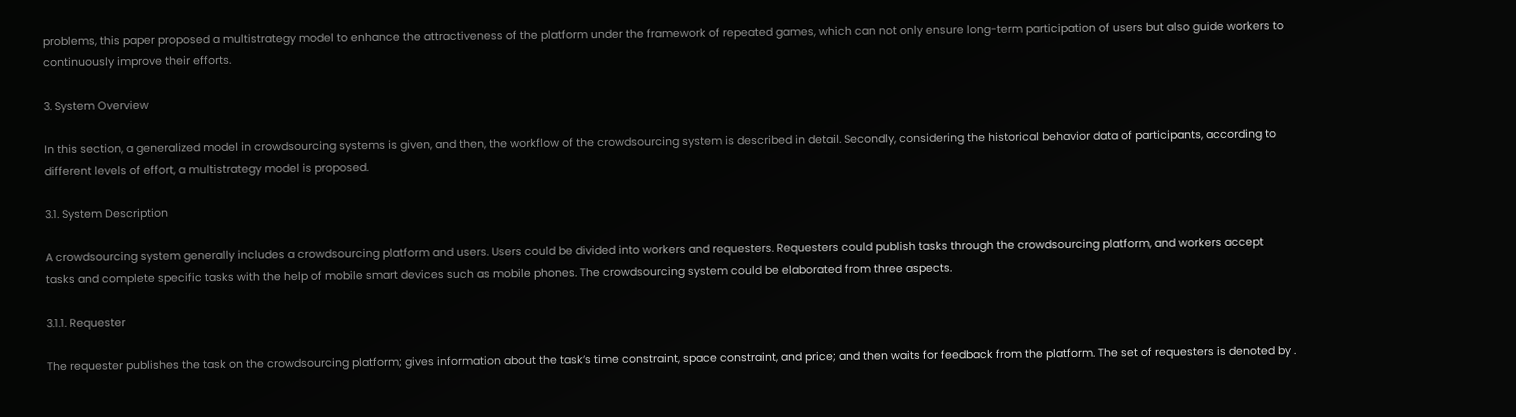problems, this paper proposed a multistrategy model to enhance the attractiveness of the platform under the framework of repeated games, which can not only ensure long-term participation of users but also guide workers to continuously improve their efforts.

3. System Overview

In this section, a generalized model in crowdsourcing systems is given, and then, the workflow of the crowdsourcing system is described in detail. Secondly, considering the historical behavior data of participants, according to different levels of effort, a multistrategy model is proposed.

3.1. System Description

A crowdsourcing system generally includes a crowdsourcing platform and users. Users could be divided into workers and requesters. Requesters could publish tasks through the crowdsourcing platform, and workers accept tasks and complete specific tasks with the help of mobile smart devices such as mobile phones. The crowdsourcing system could be elaborated from three aspects.

3.1.1. Requester

The requester publishes the task on the crowdsourcing platform; gives information about the task’s time constraint, space constraint, and price; and then waits for feedback from the platform. The set of requesters is denoted by .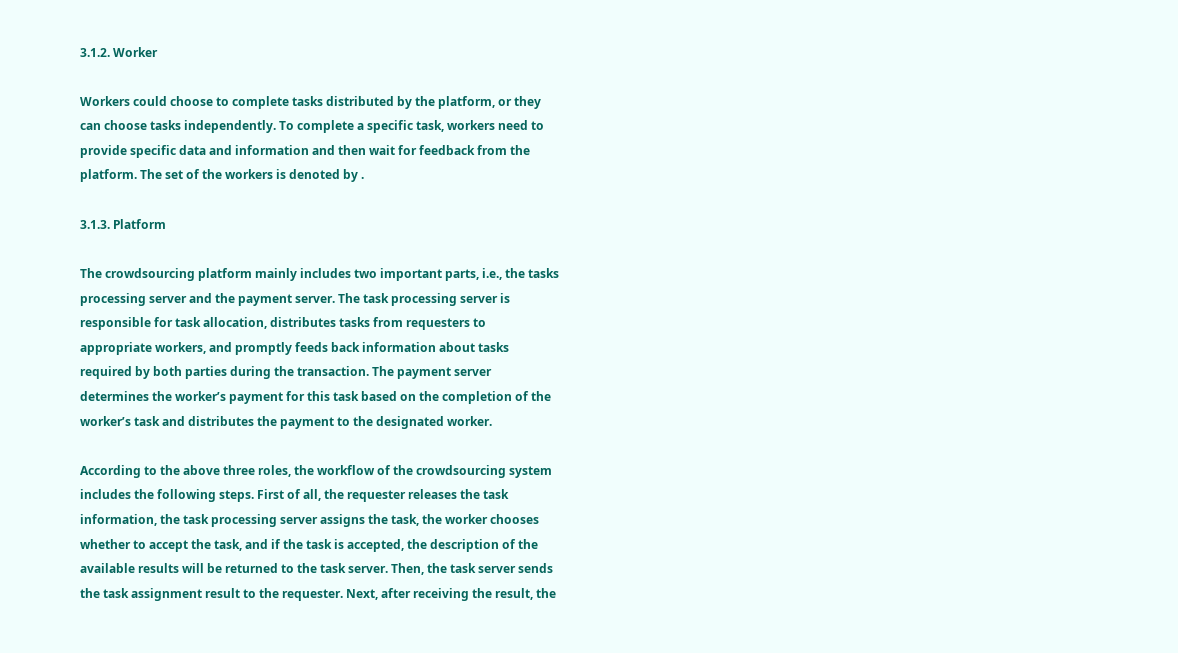3.1.2. Worker

Workers could choose to complete tasks distributed by the platform, or they can choose tasks independently. To complete a specific task, workers need to provide specific data and information and then wait for feedback from the platform. The set of the workers is denoted by .

3.1.3. Platform

The crowdsourcing platform mainly includes two important parts, i.e., the tasks processing server and the payment server. The task processing server is responsible for task allocation, distributes tasks from requesters to appropriate workers, and promptly feeds back information about tasks required by both parties during the transaction. The payment server determines the worker’s payment for this task based on the completion of the worker’s task and distributes the payment to the designated worker.

According to the above three roles, the workflow of the crowdsourcing system includes the following steps. First of all, the requester releases the task information, the task processing server assigns the task, the worker chooses whether to accept the task, and if the task is accepted, the description of the available results will be returned to the task server. Then, the task server sends the task assignment result to the requester. Next, after receiving the result, the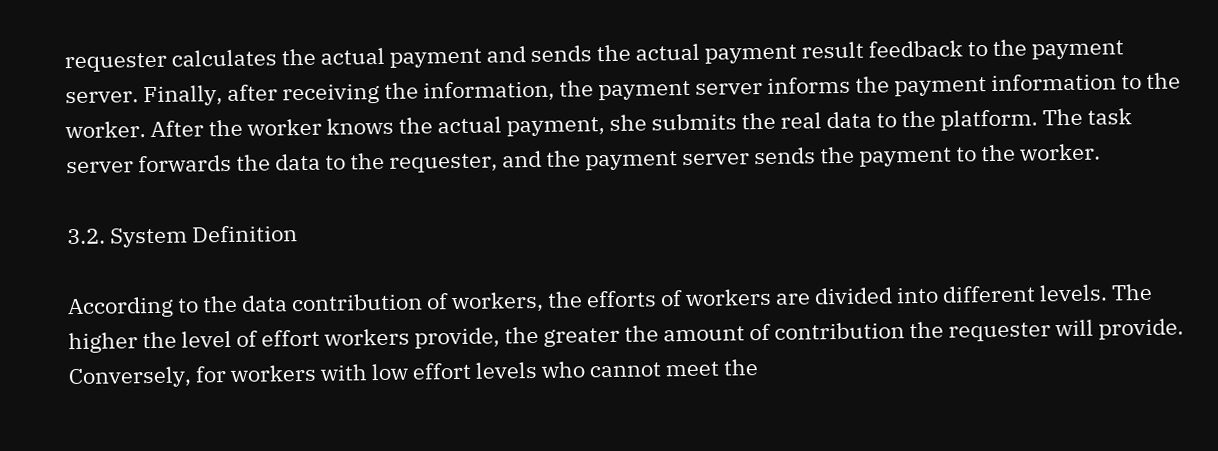requester calculates the actual payment and sends the actual payment result feedback to the payment server. Finally, after receiving the information, the payment server informs the payment information to the worker. After the worker knows the actual payment, she submits the real data to the platform. The task server forwards the data to the requester, and the payment server sends the payment to the worker.

3.2. System Definition

According to the data contribution of workers, the efforts of workers are divided into different levels. The higher the level of effort workers provide, the greater the amount of contribution the requester will provide. Conversely, for workers with low effort levels who cannot meet the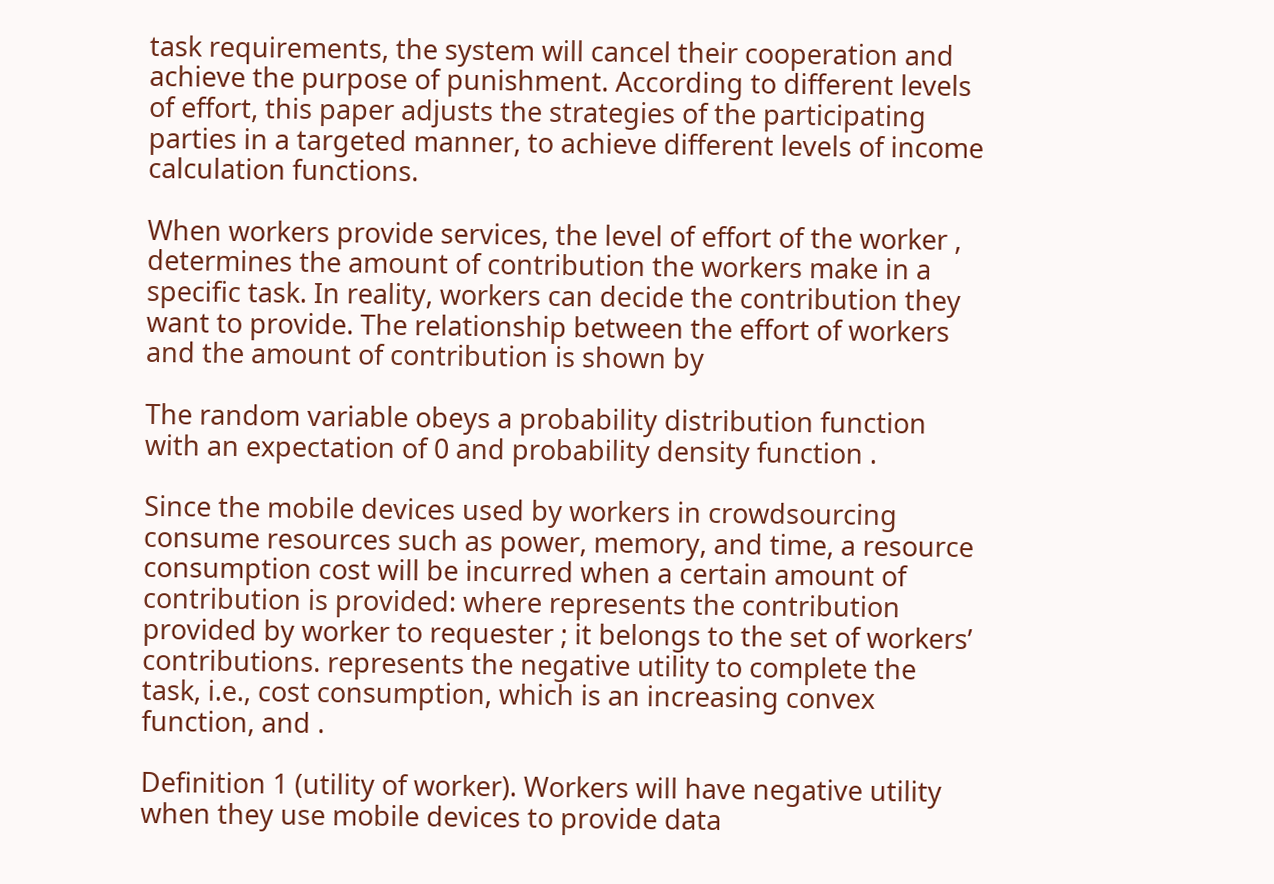task requirements, the system will cancel their cooperation and achieve the purpose of punishment. According to different levels of effort, this paper adjusts the strategies of the participating parties in a targeted manner, to achieve different levels of income calculation functions.

When workers provide services, the level of effort of the worker , determines the amount of contribution the workers make in a specific task. In reality, workers can decide the contribution they want to provide. The relationship between the effort of workers and the amount of contribution is shown by

The random variable obeys a probability distribution function with an expectation of 0 and probability density function .

Since the mobile devices used by workers in crowdsourcing consume resources such as power, memory, and time, a resource consumption cost will be incurred when a certain amount of contribution is provided: where represents the contribution provided by worker to requester ; it belongs to the set of workers’ contributions. represents the negative utility to complete the task, i.e., cost consumption, which is an increasing convex function, and .

Definition 1 (utility of worker). Workers will have negative utility when they use mobile devices to provide data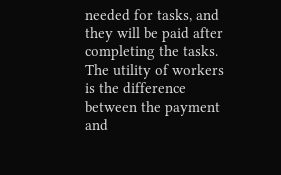needed for tasks, and they will be paid after completing the tasks. The utility of workers is the difference between the payment and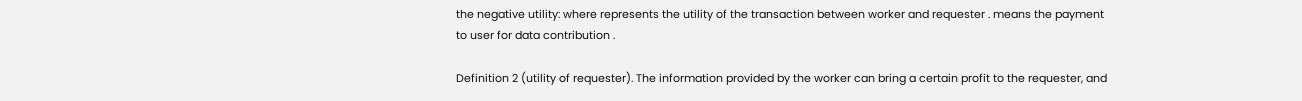the negative utility: where represents the utility of the transaction between worker and requester . means the payment to user for data contribution .

Definition 2 (utility of requester). The information provided by the worker can bring a certain profit to the requester, and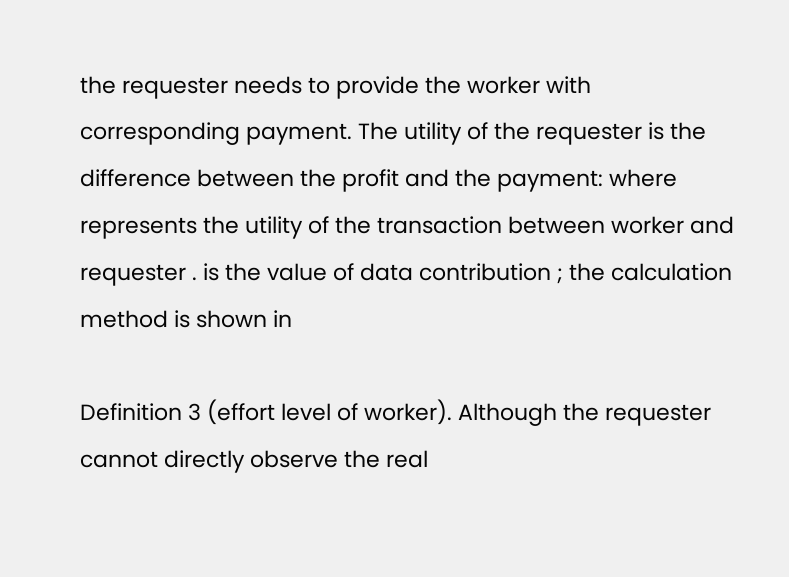the requester needs to provide the worker with corresponding payment. The utility of the requester is the difference between the profit and the payment: where represents the utility of the transaction between worker and requester . is the value of data contribution ; the calculation method is shown in

Definition 3 (effort level of worker). Although the requester cannot directly observe the real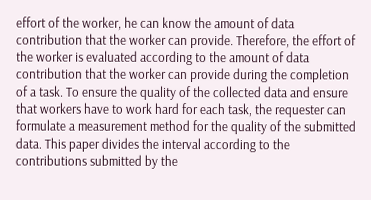effort of the worker, he can know the amount of data contribution that the worker can provide. Therefore, the effort of the worker is evaluated according to the amount of data contribution that the worker can provide during the completion of a task. To ensure the quality of the collected data and ensure that workers have to work hard for each task, the requester can formulate a measurement method for the quality of the submitted data. This paper divides the interval according to the contributions submitted by the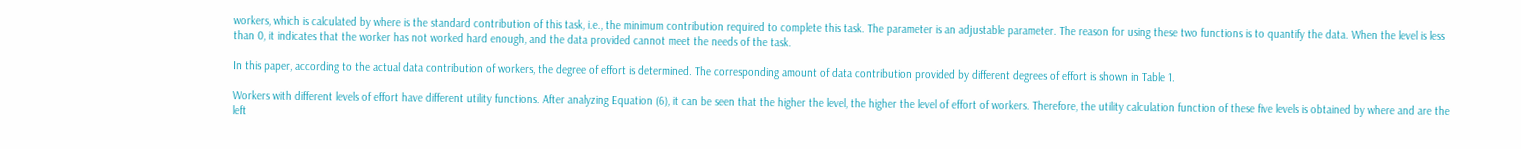workers, which is calculated by where is the standard contribution of this task, i.e., the minimum contribution required to complete this task. The parameter is an adjustable parameter. The reason for using these two functions is to quantify the data. When the level is less than 0, it indicates that the worker has not worked hard enough, and the data provided cannot meet the needs of the task.

In this paper, according to the actual data contribution of workers, the degree of effort is determined. The corresponding amount of data contribution provided by different degrees of effort is shown in Table 1.

Workers with different levels of effort have different utility functions. After analyzing Equation (6), it can be seen that the higher the level, the higher the level of effort of workers. Therefore, the utility calculation function of these five levels is obtained by where and are the left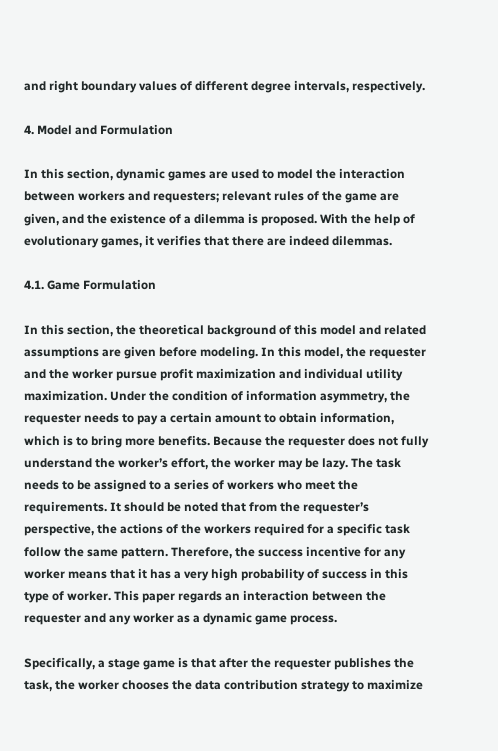and right boundary values of different degree intervals, respectively.

4. Model and Formulation

In this section, dynamic games are used to model the interaction between workers and requesters; relevant rules of the game are given, and the existence of a dilemma is proposed. With the help of evolutionary games, it verifies that there are indeed dilemmas.

4.1. Game Formulation

In this section, the theoretical background of this model and related assumptions are given before modeling. In this model, the requester and the worker pursue profit maximization and individual utility maximization. Under the condition of information asymmetry, the requester needs to pay a certain amount to obtain information, which is to bring more benefits. Because the requester does not fully understand the worker’s effort, the worker may be lazy. The task needs to be assigned to a series of workers who meet the requirements. It should be noted that from the requester’s perspective, the actions of the workers required for a specific task follow the same pattern. Therefore, the success incentive for any worker means that it has a very high probability of success in this type of worker. This paper regards an interaction between the requester and any worker as a dynamic game process.

Specifically, a stage game is that after the requester publishes the task, the worker chooses the data contribution strategy to maximize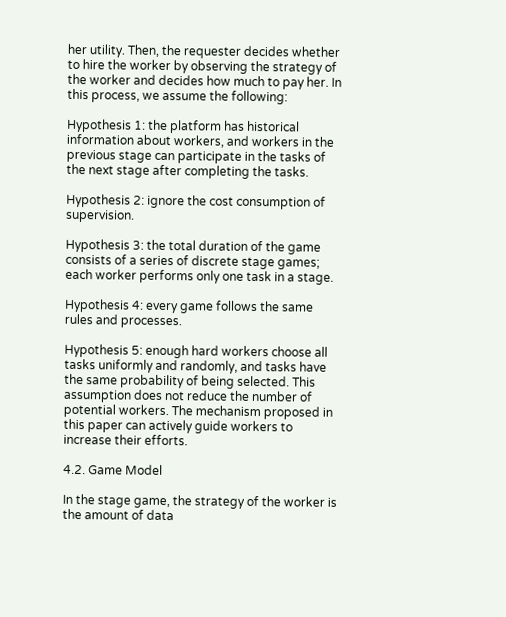her utility. Then, the requester decides whether to hire the worker by observing the strategy of the worker and decides how much to pay her. In this process, we assume the following:

Hypothesis 1: the platform has historical information about workers, and workers in the previous stage can participate in the tasks of the next stage after completing the tasks.

Hypothesis 2: ignore the cost consumption of supervision.

Hypothesis 3: the total duration of the game consists of a series of discrete stage games; each worker performs only one task in a stage.

Hypothesis 4: every game follows the same rules and processes.

Hypothesis 5: enough hard workers choose all tasks uniformly and randomly, and tasks have the same probability of being selected. This assumption does not reduce the number of potential workers. The mechanism proposed in this paper can actively guide workers to increase their efforts.

4.2. Game Model

In the stage game, the strategy of the worker is the amount of data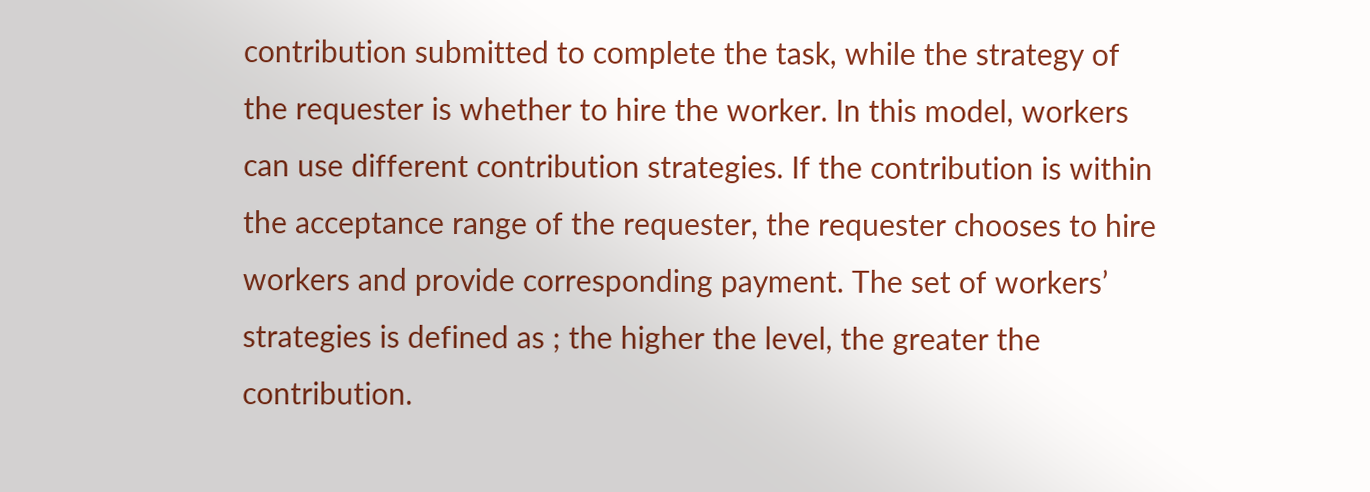contribution submitted to complete the task, while the strategy of the requester is whether to hire the worker. In this model, workers can use different contribution strategies. If the contribution is within the acceptance range of the requester, the requester chooses to hire workers and provide corresponding payment. The set of workers’ strategies is defined as ; the higher the level, the greater the contribution.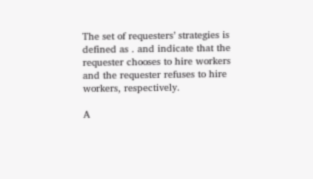The set of requesters’ strategies is defined as . and indicate that the requester chooses to hire workers and the requester refuses to hire workers, respectively.

A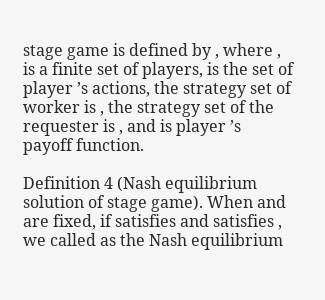stage game is defined by , where , is a finite set of players, is the set of player ’s actions, the strategy set of worker is , the strategy set of the requester is , and is player ’s payoff function.

Definition 4 (Nash equilibrium solution of stage game). When and are fixed, if satisfies and satisfies , we called as the Nash equilibrium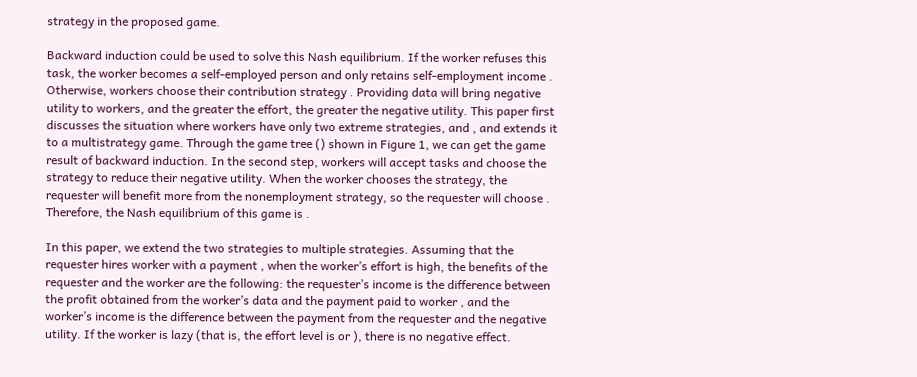strategy in the proposed game.

Backward induction could be used to solve this Nash equilibrium. If the worker refuses this task, the worker becomes a self-employed person and only retains self-employment income . Otherwise, workers choose their contribution strategy . Providing data will bring negative utility to workers, and the greater the effort, the greater the negative utility. This paper first discusses the situation where workers have only two extreme strategies, and , and extends it to a multistrategy game. Through the game tree () shown in Figure 1, we can get the game result of backward induction. In the second step, workers will accept tasks and choose the strategy to reduce their negative utility. When the worker chooses the strategy, the requester will benefit more from the nonemployment strategy, so the requester will choose . Therefore, the Nash equilibrium of this game is .

In this paper, we extend the two strategies to multiple strategies. Assuming that the requester hires worker with a payment , when the worker’s effort is high, the benefits of the requester and the worker are the following: the requester’s income is the difference between the profit obtained from the worker’s data and the payment paid to worker , and the worker’s income is the difference between the payment from the requester and the negative utility. If the worker is lazy (that is, the effort level is or ), there is no negative effect.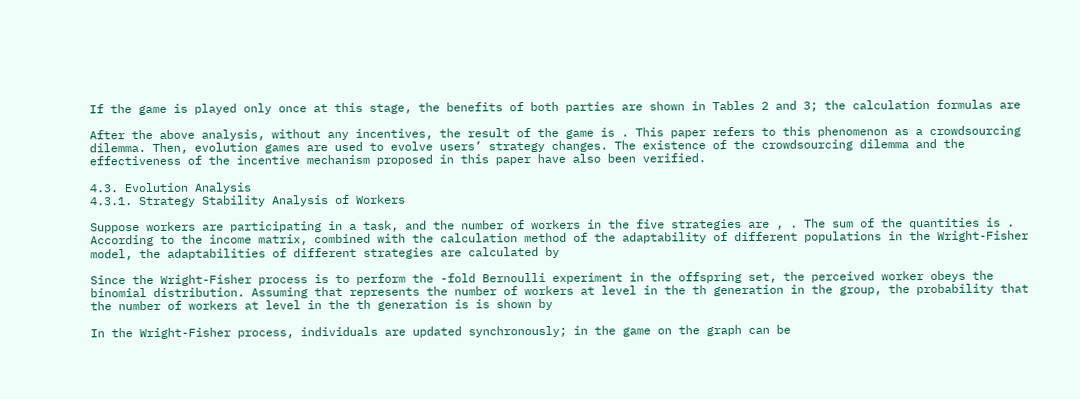If the game is played only once at this stage, the benefits of both parties are shown in Tables 2 and 3; the calculation formulas are

After the above analysis, without any incentives, the result of the game is . This paper refers to this phenomenon as a crowdsourcing dilemma. Then, evolution games are used to evolve users’ strategy changes. The existence of the crowdsourcing dilemma and the effectiveness of the incentive mechanism proposed in this paper have also been verified.

4.3. Evolution Analysis
4.3.1. Strategy Stability Analysis of Workers

Suppose workers are participating in a task, and the number of workers in the five strategies are , . The sum of the quantities is . According to the income matrix, combined with the calculation method of the adaptability of different populations in the Wright-Fisher model, the adaptabilities of different strategies are calculated by

Since the Wright-Fisher process is to perform the -fold Bernoulli experiment in the offspring set, the perceived worker obeys the binomial distribution. Assuming that represents the number of workers at level in the th generation in the group, the probability that the number of workers at level in the th generation is is shown by

In the Wright-Fisher process, individuals are updated synchronously; in the game on the graph can be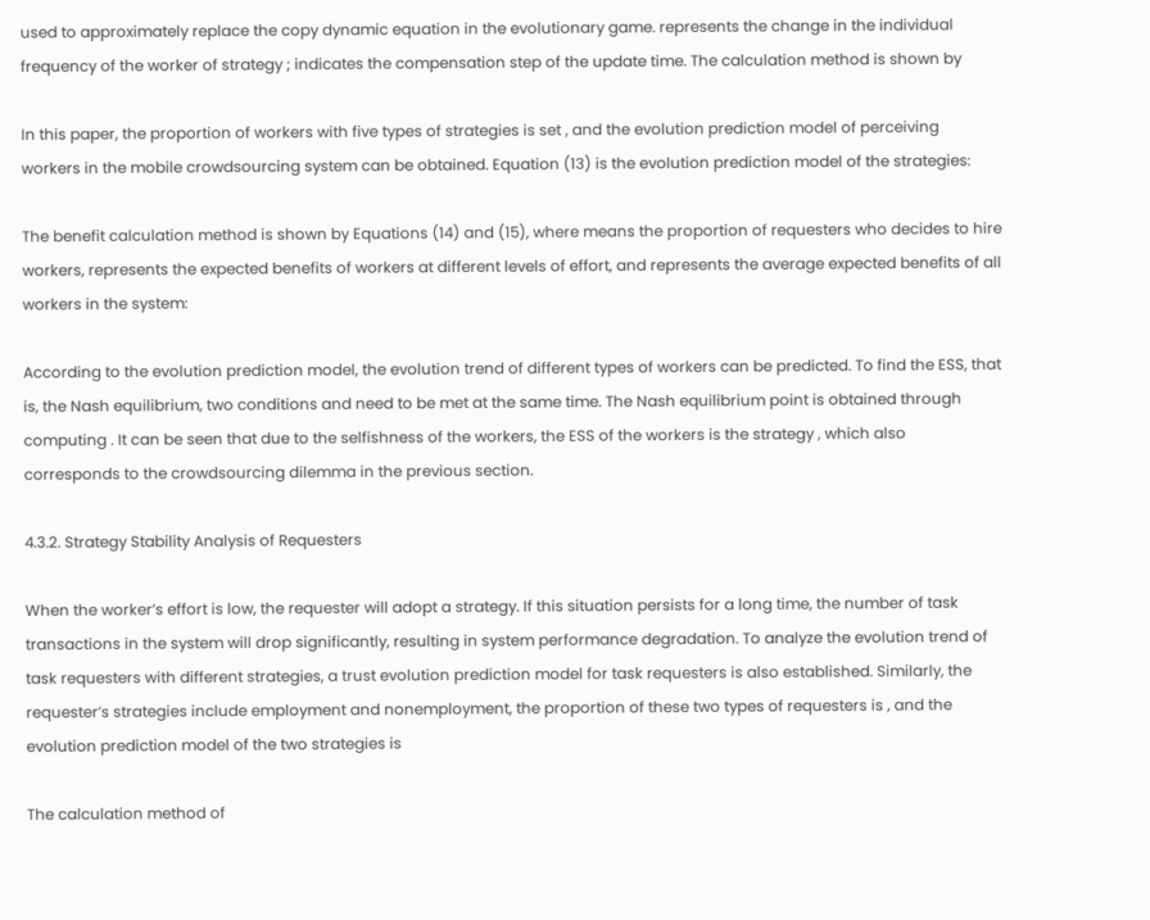used to approximately replace the copy dynamic equation in the evolutionary game. represents the change in the individual frequency of the worker of strategy ; indicates the compensation step of the update time. The calculation method is shown by

In this paper, the proportion of workers with five types of strategies is set , and the evolution prediction model of perceiving workers in the mobile crowdsourcing system can be obtained. Equation (13) is the evolution prediction model of the strategies:

The benefit calculation method is shown by Equations (14) and (15), where means the proportion of requesters who decides to hire workers, represents the expected benefits of workers at different levels of effort, and represents the average expected benefits of all workers in the system:

According to the evolution prediction model, the evolution trend of different types of workers can be predicted. To find the ESS, that is, the Nash equilibrium, two conditions and need to be met at the same time. The Nash equilibrium point is obtained through computing . It can be seen that due to the selfishness of the workers, the ESS of the workers is the strategy , which also corresponds to the crowdsourcing dilemma in the previous section.

4.3.2. Strategy Stability Analysis of Requesters

When the worker’s effort is low, the requester will adopt a strategy. If this situation persists for a long time, the number of task transactions in the system will drop significantly, resulting in system performance degradation. To analyze the evolution trend of task requesters with different strategies, a trust evolution prediction model for task requesters is also established. Similarly, the requester’s strategies include employment and nonemployment, the proportion of these two types of requesters is , and the evolution prediction model of the two strategies is

The calculation method of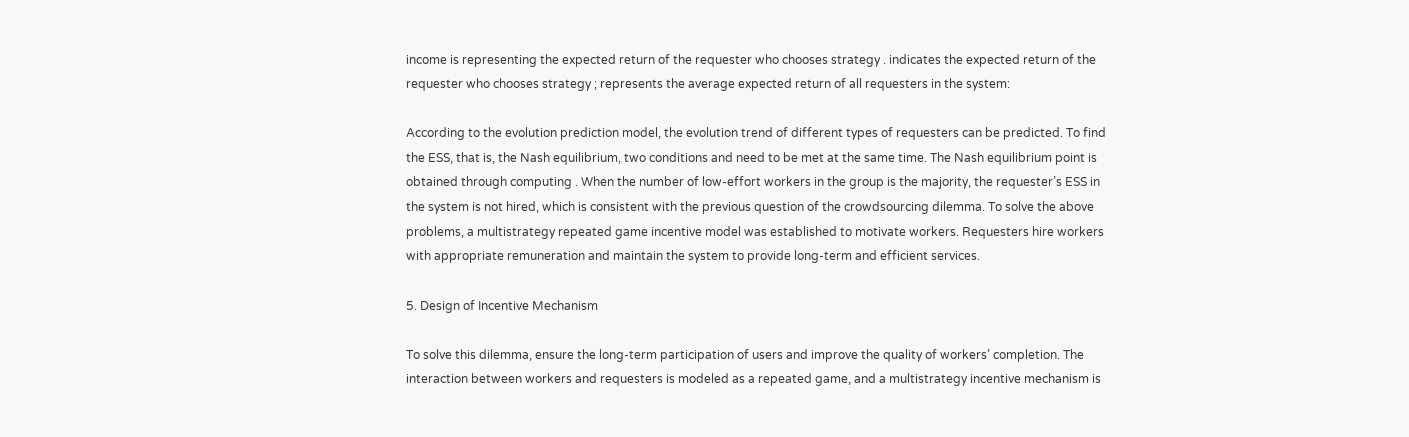income is representing the expected return of the requester who chooses strategy . indicates the expected return of the requester who chooses strategy ; represents the average expected return of all requesters in the system:

According to the evolution prediction model, the evolution trend of different types of requesters can be predicted. To find the ESS, that is, the Nash equilibrium, two conditions and need to be met at the same time. The Nash equilibrium point is obtained through computing . When the number of low-effort workers in the group is the majority, the requester’s ESS in the system is not hired, which is consistent with the previous question of the crowdsourcing dilemma. To solve the above problems, a multistrategy repeated game incentive model was established to motivate workers. Requesters hire workers with appropriate remuneration and maintain the system to provide long-term and efficient services.

5. Design of Incentive Mechanism

To solve this dilemma, ensure the long-term participation of users and improve the quality of workers’ completion. The interaction between workers and requesters is modeled as a repeated game, and a multistrategy incentive mechanism is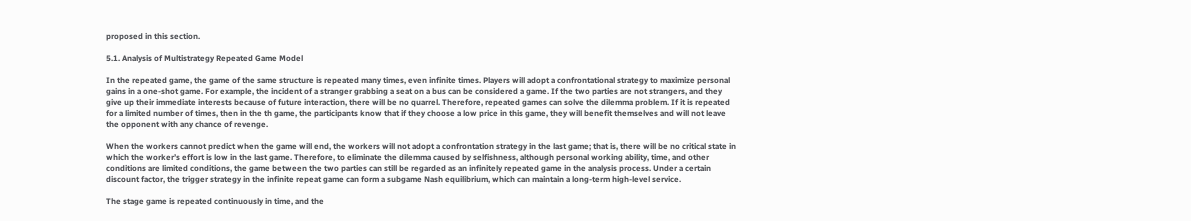proposed in this section.

5.1. Analysis of Multistrategy Repeated Game Model

In the repeated game, the game of the same structure is repeated many times, even infinite times. Players will adopt a confrontational strategy to maximize personal gains in a one-shot game. For example, the incident of a stranger grabbing a seat on a bus can be considered a game. If the two parties are not strangers, and they give up their immediate interests because of future interaction, there will be no quarrel. Therefore, repeated games can solve the dilemma problem. If it is repeated for a limited number of times, then in the th game, the participants know that if they choose a low price in this game, they will benefit themselves and will not leave the opponent with any chance of revenge.

When the workers cannot predict when the game will end, the workers will not adopt a confrontation strategy in the last game; that is, there will be no critical state in which the worker’s effort is low in the last game. Therefore, to eliminate the dilemma caused by selfishness, although personal working ability, time, and other conditions are limited conditions, the game between the two parties can still be regarded as an infinitely repeated game in the analysis process. Under a certain discount factor, the trigger strategy in the infinite repeat game can form a subgame Nash equilibrium, which can maintain a long-term high-level service.

The stage game is repeated continuously in time, and the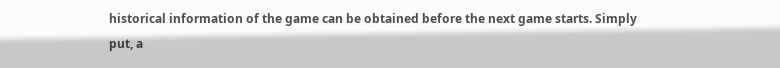historical information of the game can be obtained before the next game starts. Simply put, a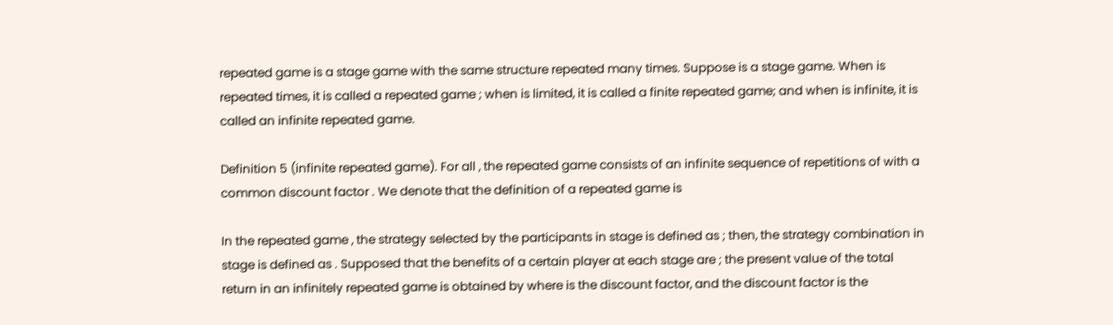repeated game is a stage game with the same structure repeated many times. Suppose is a stage game. When is repeated times, it is called a repeated game ; when is limited, it is called a finite repeated game; and when is infinite, it is called an infinite repeated game.

Definition 5 (infinite repeated game). For all , the repeated game consists of an infinite sequence of repetitions of with a common discount factor . We denote that the definition of a repeated game is

In the repeated game , the strategy selected by the participants in stage is defined as ; then, the strategy combination in stage is defined as . Supposed that the benefits of a certain player at each stage are ; the present value of the total return in an infinitely repeated game is obtained by where is the discount factor, and the discount factor is the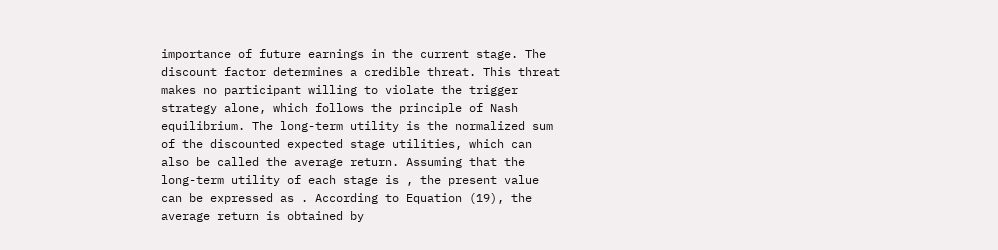importance of future earnings in the current stage. The discount factor determines a credible threat. This threat makes no participant willing to violate the trigger strategy alone, which follows the principle of Nash equilibrium. The long-term utility is the normalized sum of the discounted expected stage utilities, which can also be called the average return. Assuming that the long-term utility of each stage is , the present value can be expressed as . According to Equation (19), the average return is obtained by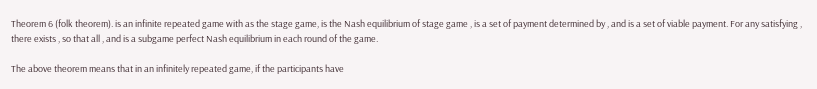Theorem 6 (folk theorem). is an infinite repeated game with as the stage game, is the Nash equilibrium of stage game , is a set of payment determined by , and is a set of viable payment. For any satisfying , there exists , so that all , and is a subgame perfect Nash equilibrium in each round of the game.

The above theorem means that in an infinitely repeated game, if the participants have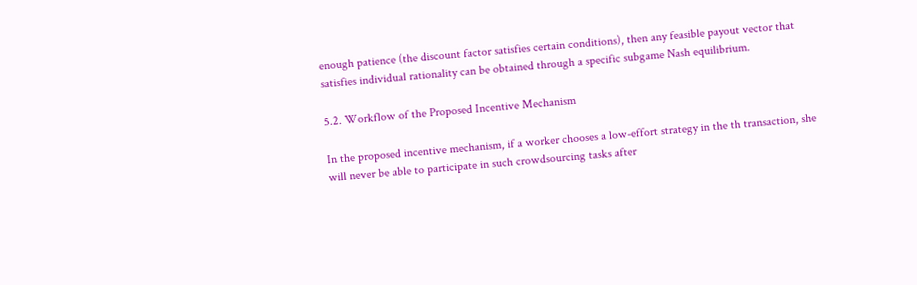enough patience (the discount factor satisfies certain conditions), then any feasible payout vector that satisfies individual rationality can be obtained through a specific subgame Nash equilibrium.

5.2. Workflow of the Proposed Incentive Mechanism

In the proposed incentive mechanism, if a worker chooses a low-effort strategy in the th transaction, she will never be able to participate in such crowdsourcing tasks after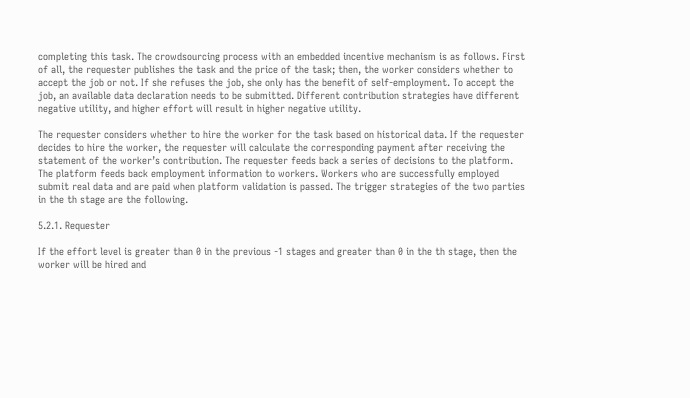completing this task. The crowdsourcing process with an embedded incentive mechanism is as follows. First of all, the requester publishes the task and the price of the task; then, the worker considers whether to accept the job or not. If she refuses the job, she only has the benefit of self-employment. To accept the job, an available data declaration needs to be submitted. Different contribution strategies have different negative utility, and higher effort will result in higher negative utility.

The requester considers whether to hire the worker for the task based on historical data. If the requester decides to hire the worker, the requester will calculate the corresponding payment after receiving the statement of the worker’s contribution. The requester feeds back a series of decisions to the platform. The platform feeds back employment information to workers. Workers who are successfully employed submit real data and are paid when platform validation is passed. The trigger strategies of the two parties in the th stage are the following.

5.2.1. Requester

If the effort level is greater than 0 in the previous -1 stages and greater than 0 in the th stage, then the worker will be hired and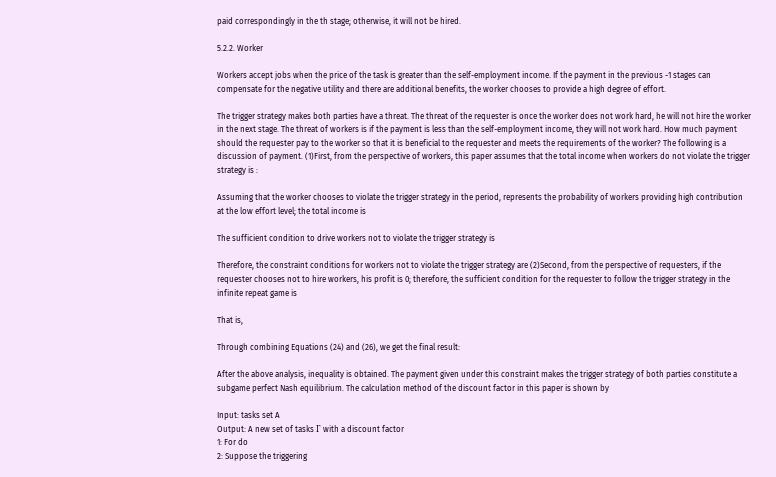paid correspondingly in the th stage; otherwise, it will not be hired.

5.2.2. Worker

Workers accept jobs when the price of the task is greater than the self-employment income. If the payment in the previous -1 stages can compensate for the negative utility and there are additional benefits, the worker chooses to provide a high degree of effort.

The trigger strategy makes both parties have a threat. The threat of the requester is once the worker does not work hard, he will not hire the worker in the next stage. The threat of workers is if the payment is less than the self-employment income, they will not work hard. How much payment should the requester pay to the worker so that it is beneficial to the requester and meets the requirements of the worker? The following is a discussion of payment. (1)First, from the perspective of workers, this paper assumes that the total income when workers do not violate the trigger strategy is :

Assuming that the worker chooses to violate the trigger strategy in the period, represents the probability of workers providing high contribution at the low effort level; the total income is

The sufficient condition to drive workers not to violate the trigger strategy is

Therefore, the constraint conditions for workers not to violate the trigger strategy are (2)Second, from the perspective of requesters, if the requester chooses not to hire workers, his profit is 0; therefore, the sufficient condition for the requester to follow the trigger strategy in the infinite repeat game is

That is,

Through combining Equations (24) and (26), we get the final result:

After the above analysis, inequality is obtained. The payment given under this constraint makes the trigger strategy of both parties constitute a subgame perfect Nash equilibrium. The calculation method of the discount factor in this paper is shown by

Input: tasks set A
Output: A new set of tasks Γ with a discount factor
1: For do
2: Suppose the triggering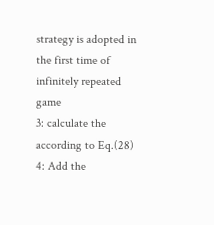strategy is adopted in the first time of infinitely repeated game
3: calculate the according to Eq.(28)
4: Add the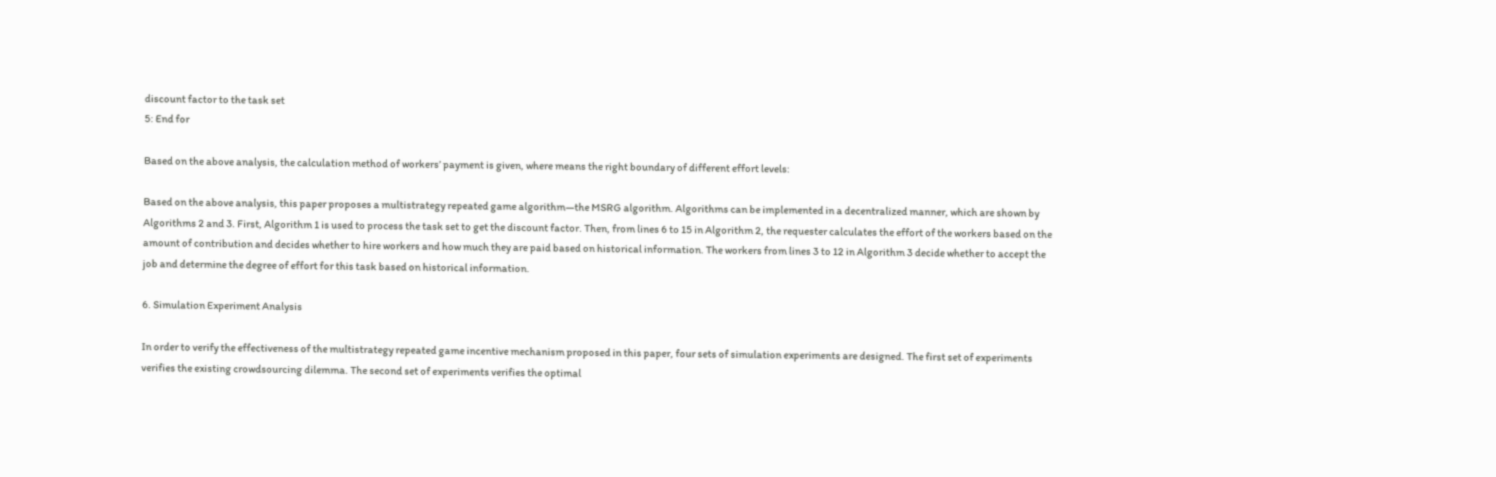discount factor to the task set
5: End for

Based on the above analysis, the calculation method of workers’ payment is given, where means the right boundary of different effort levels:

Based on the above analysis, this paper proposes a multistrategy repeated game algorithm—the MSRG algorithm. Algorithms can be implemented in a decentralized manner, which are shown by Algorithms 2 and 3. First, Algorithm 1 is used to process the task set to get the discount factor. Then, from lines 6 to 15 in Algorithm 2, the requester calculates the effort of the workers based on the amount of contribution and decides whether to hire workers and how much they are paid based on historical information. The workers from lines 3 to 12 in Algorithm 3 decide whether to accept the job and determine the degree of effort for this task based on historical information.

6. Simulation Experiment Analysis

In order to verify the effectiveness of the multistrategy repeated game incentive mechanism proposed in this paper, four sets of simulation experiments are designed. The first set of experiments verifies the existing crowdsourcing dilemma. The second set of experiments verifies the optimal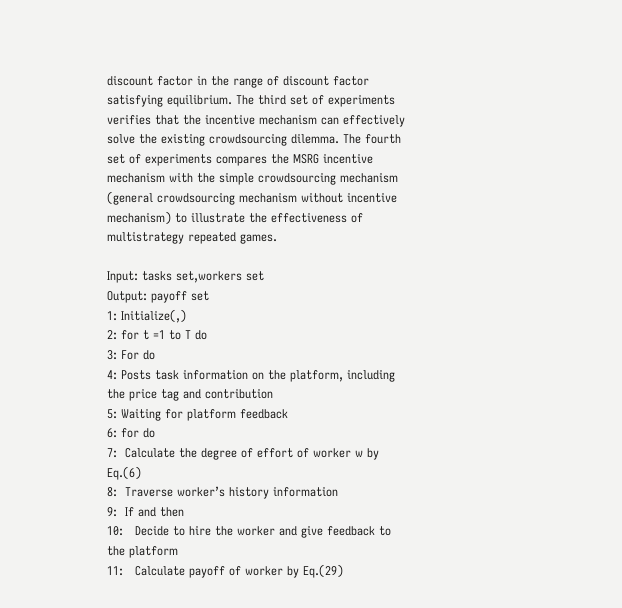discount factor in the range of discount factor satisfying equilibrium. The third set of experiments verifies that the incentive mechanism can effectively solve the existing crowdsourcing dilemma. The fourth set of experiments compares the MSRG incentive mechanism with the simple crowdsourcing mechanism (general crowdsourcing mechanism without incentive mechanism) to illustrate the effectiveness of multistrategy repeated games.

Input: tasks set,workers set
Output: payoff set
1: Initialize(,)
2: for t =1 to T do
3: For do
4: Posts task information on the platform, including the price tag and contribution
5: Waiting for platform feedback
6: for do
7:  Calculate the degree of effort of worker w by Eq.(6)
8:  Traverse worker’s history information
9:  If and then
10:   Decide to hire the worker and give feedback to the platform
11:   Calculate payoff of worker by Eq.(29)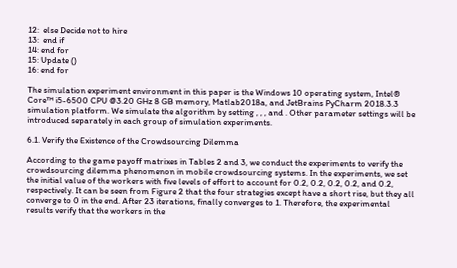12:  else Decide not to hire
13:  end if
14: end for
15: Update ()
16: end for

The simulation experiment environment in this paper is the Windows 10 operating system, Intel® Core™ i5-6500 CPU @3.20 GHz 8 GB memory, Matlab2018a, and JetBrains PyCharm 2018.3.3 simulation platform. We simulate the algorithm by setting , , , and . Other parameter settings will be introduced separately in each group of simulation experiments.

6.1. Verify the Existence of the Crowdsourcing Dilemma

According to the game payoff matrixes in Tables 2 and 3, we conduct the experiments to verify the crowdsourcing dilemma phenomenon in mobile crowdsourcing systems. In the experiments, we set the initial value of the workers with five levels of effort to account for 0.2, 0.2, 0.2, 0.2, and 0.2, respectively. It can be seen from Figure 2 that the four strategies except have a short rise, but they all converge to 0 in the end. After 23 iterations, finally converges to 1. Therefore, the experimental results verify that the workers in the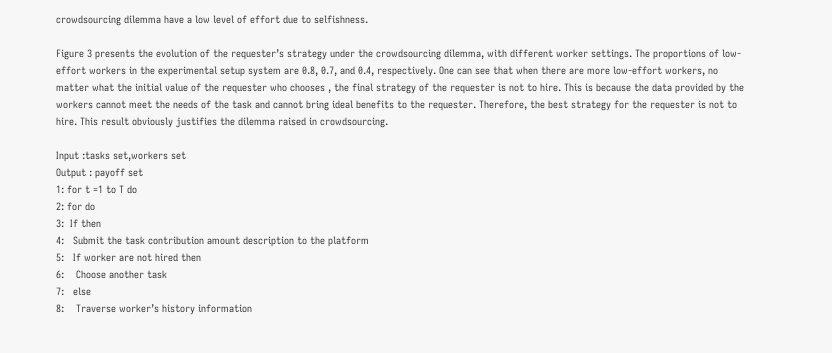crowdsourcing dilemma have a low level of effort due to selfishness.

Figure 3 presents the evolution of the requester’s strategy under the crowdsourcing dilemma, with different worker settings. The proportions of low-effort workers in the experimental setup system are 0.8, 0.7, and 0.4, respectively. One can see that when there are more low-effort workers, no matter what the initial value of the requester who chooses , the final strategy of the requester is not to hire. This is because the data provided by the workers cannot meet the needs of the task and cannot bring ideal benefits to the requester. Therefore, the best strategy for the requester is not to hire. This result obviously justifies the dilemma raised in crowdsourcing.

Input :tasks set,workers set
Output : payoff set
1: for t =1 to T do
2: for do
3:  If then
4:   Submit the task contribution amount description to the platform
5:   If worker are not hired then
6:    Choose another task
7:   else
8:    Traverse worker’s history information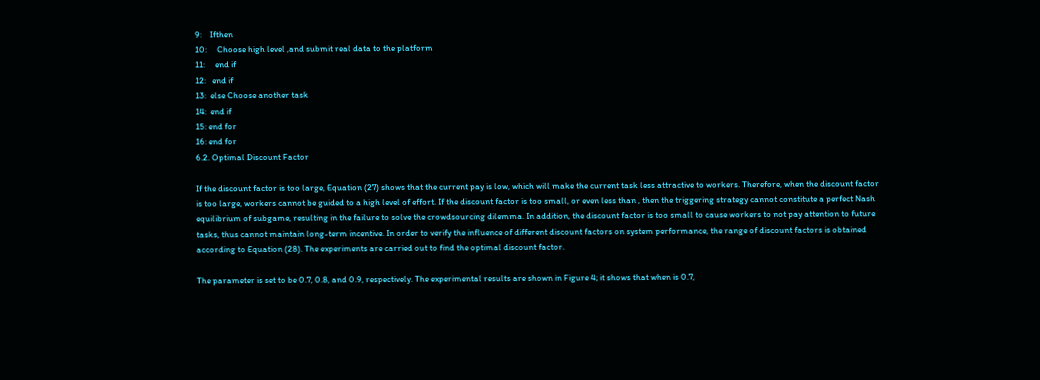9:    Ifthen
10:     Choose high level ,and submit real data to the platform
11:     end if
12:   end if
13:  else Choose another task
14:  end if
15: end for
16: end for
6.2. Optimal Discount Factor

If the discount factor is too large, Equation (27) shows that the current pay is low, which will make the current task less attractive to workers. Therefore, when the discount factor is too large, workers cannot be guided to a high level of effort. If the discount factor is too small, or even less than , then the triggering strategy cannot constitute a perfect Nash equilibrium of subgame, resulting in the failure to solve the crowdsourcing dilemma. In addition, the discount factor is too small to cause workers to not pay attention to future tasks, thus cannot maintain long-term incentive. In order to verify the influence of different discount factors on system performance, the range of discount factors is obtained according to Equation (28). The experiments are carried out to find the optimal discount factor.

The parameter is set to be 0.7, 0.8, and 0.9, respectively. The experimental results are shown in Figure 4; it shows that when is 0.7,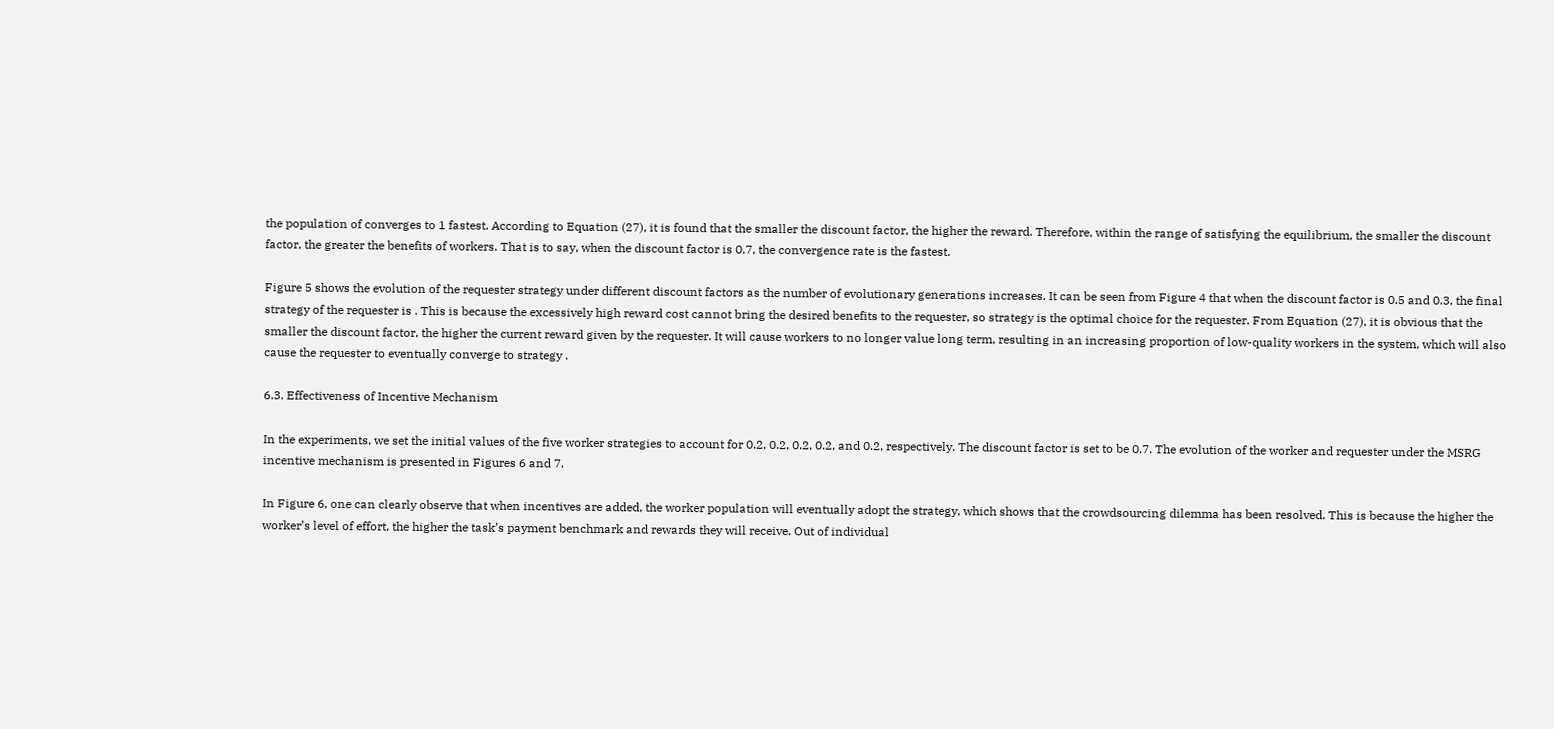the population of converges to 1 fastest. According to Equation (27), it is found that the smaller the discount factor, the higher the reward. Therefore, within the range of satisfying the equilibrium, the smaller the discount factor, the greater the benefits of workers. That is to say, when the discount factor is 0.7, the convergence rate is the fastest.

Figure 5 shows the evolution of the requester strategy under different discount factors as the number of evolutionary generations increases. It can be seen from Figure 4 that when the discount factor is 0.5 and 0.3, the final strategy of the requester is . This is because the excessively high reward cost cannot bring the desired benefits to the requester, so strategy is the optimal choice for the requester. From Equation (27), it is obvious that the smaller the discount factor, the higher the current reward given by the requester. It will cause workers to no longer value long term, resulting in an increasing proportion of low-quality workers in the system, which will also cause the requester to eventually converge to strategy .

6.3. Effectiveness of Incentive Mechanism

In the experiments, we set the initial values of the five worker strategies to account for 0.2, 0.2, 0.2, 0.2, and 0.2, respectively. The discount factor is set to be 0.7. The evolution of the worker and requester under the MSRG incentive mechanism is presented in Figures 6 and 7.

In Figure 6, one can clearly observe that when incentives are added, the worker population will eventually adopt the strategy, which shows that the crowdsourcing dilemma has been resolved. This is because the higher the worker’s level of effort, the higher the task’s payment benchmark and rewards they will receive. Out of individual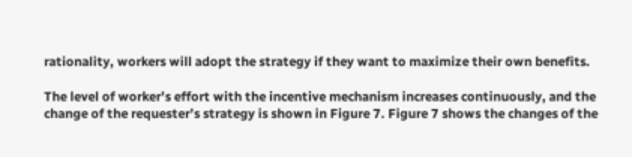rationality, workers will adopt the strategy if they want to maximize their own benefits.

The level of worker’s effort with the incentive mechanism increases continuously, and the change of the requester’s strategy is shown in Figure 7. Figure 7 shows the changes of the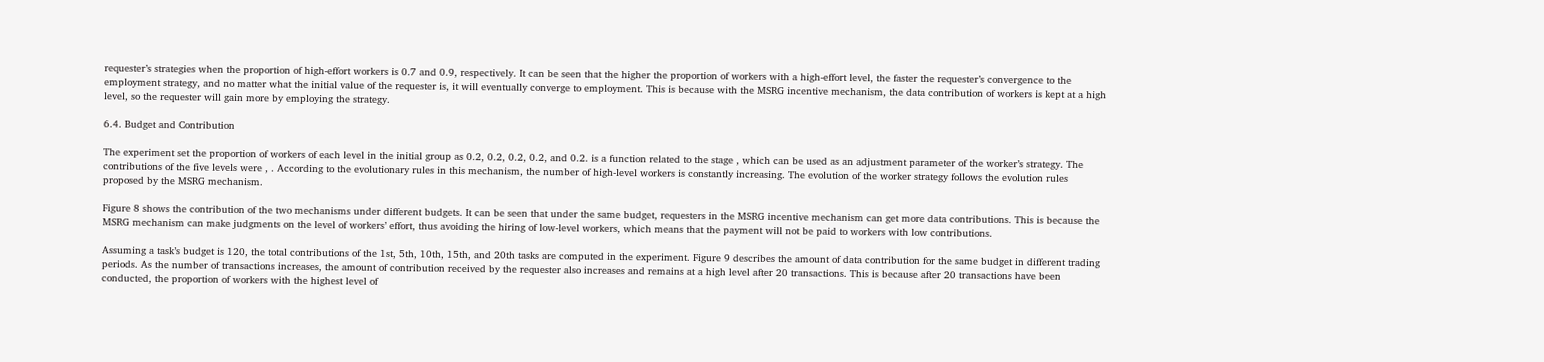requester’s strategies when the proportion of high-effort workers is 0.7 and 0.9, respectively. It can be seen that the higher the proportion of workers with a high-effort level, the faster the requester’s convergence to the employment strategy, and no matter what the initial value of the requester is, it will eventually converge to employment. This is because with the MSRG incentive mechanism, the data contribution of workers is kept at a high level, so the requester will gain more by employing the strategy.

6.4. Budget and Contribution

The experiment set the proportion of workers of each level in the initial group as 0.2, 0.2, 0.2, 0.2, and 0.2. is a function related to the stage , which can be used as an adjustment parameter of the worker’s strategy. The contributions of the five levels were , . According to the evolutionary rules in this mechanism, the number of high-level workers is constantly increasing. The evolution of the worker strategy follows the evolution rules proposed by the MSRG mechanism.

Figure 8 shows the contribution of the two mechanisms under different budgets. It can be seen that under the same budget, requesters in the MSRG incentive mechanism can get more data contributions. This is because the MSRG mechanism can make judgments on the level of workers’ effort, thus avoiding the hiring of low-level workers, which means that the payment will not be paid to workers with low contributions.

Assuming a task’s budget is 120, the total contributions of the 1st, 5th, 10th, 15th, and 20th tasks are computed in the experiment. Figure 9 describes the amount of data contribution for the same budget in different trading periods. As the number of transactions increases, the amount of contribution received by the requester also increases and remains at a high level after 20 transactions. This is because after 20 transactions have been conducted, the proportion of workers with the highest level of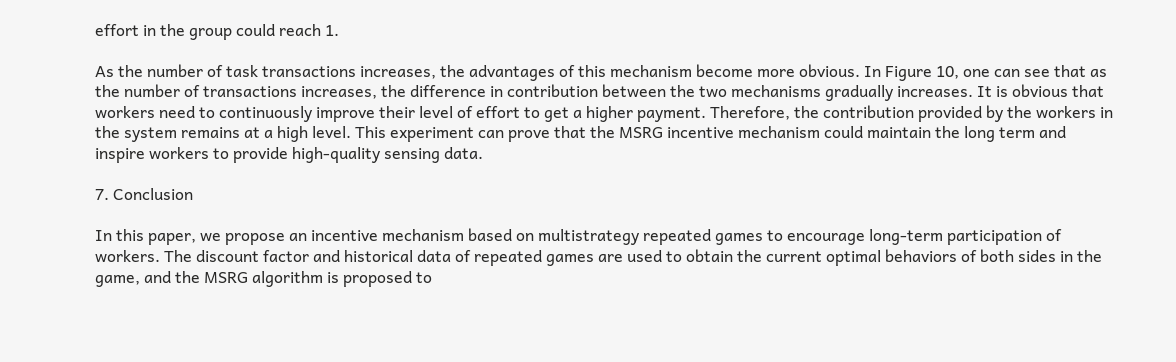effort in the group could reach 1.

As the number of task transactions increases, the advantages of this mechanism become more obvious. In Figure 10, one can see that as the number of transactions increases, the difference in contribution between the two mechanisms gradually increases. It is obvious that workers need to continuously improve their level of effort to get a higher payment. Therefore, the contribution provided by the workers in the system remains at a high level. This experiment can prove that the MSRG incentive mechanism could maintain the long term and inspire workers to provide high-quality sensing data.

7. Conclusion

In this paper, we propose an incentive mechanism based on multistrategy repeated games to encourage long-term participation of workers. The discount factor and historical data of repeated games are used to obtain the current optimal behaviors of both sides in the game, and the MSRG algorithm is proposed to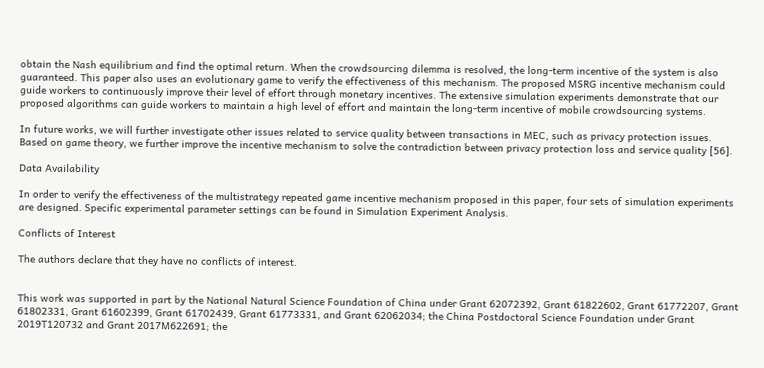obtain the Nash equilibrium and find the optimal return. When the crowdsourcing dilemma is resolved, the long-term incentive of the system is also guaranteed. This paper also uses an evolutionary game to verify the effectiveness of this mechanism. The proposed MSRG incentive mechanism could guide workers to continuously improve their level of effort through monetary incentives. The extensive simulation experiments demonstrate that our proposed algorithms can guide workers to maintain a high level of effort and maintain the long-term incentive of mobile crowdsourcing systems.

In future works, we will further investigate other issues related to service quality between transactions in MEC, such as privacy protection issues. Based on game theory, we further improve the incentive mechanism to solve the contradiction between privacy protection loss and service quality [56].

Data Availability

In order to verify the effectiveness of the multistrategy repeated game incentive mechanism proposed in this paper, four sets of simulation experiments are designed. Specific experimental parameter settings can be found in Simulation Experiment Analysis.

Conflicts of Interest

The authors declare that they have no conflicts of interest.


This work was supported in part by the National Natural Science Foundation of China under Grant 62072392, Grant 61822602, Grant 61772207, Grant 61802331, Grant 61602399, Grant 61702439, Grant 61773331, and Grant 62062034; the China Postdoctoral Science Foundation under Grant 2019T120732 and Grant 2017M622691; the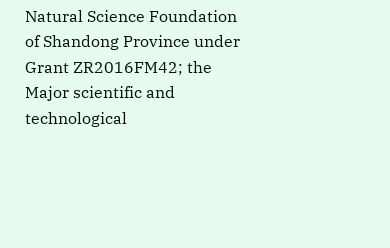Natural Science Foundation of Shandong Province under Grant ZR2016FM42; the Major scientific and technological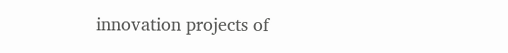innovation projects of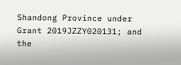Shandong Province under Grant 2019JZZY020131; and the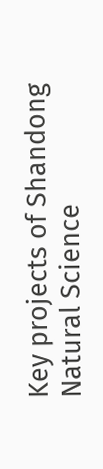Key projects of Shandong Natural Science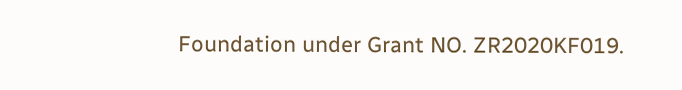Foundation under Grant NO. ZR2020KF019.